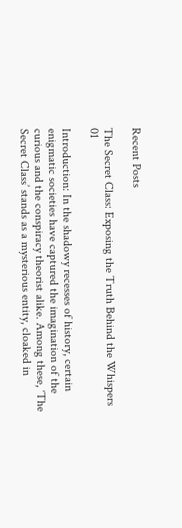Recent Posts

The Secret Class: Exposing the Truth Behind the Whispers 01

Introduction: In the shadowy recesses of history, certain enigmatic societies have captured the imagination of the curious and the conspiracy theorist alike. Among these, ‘The Secret Class’ stands as a mysterious entity, cloaked in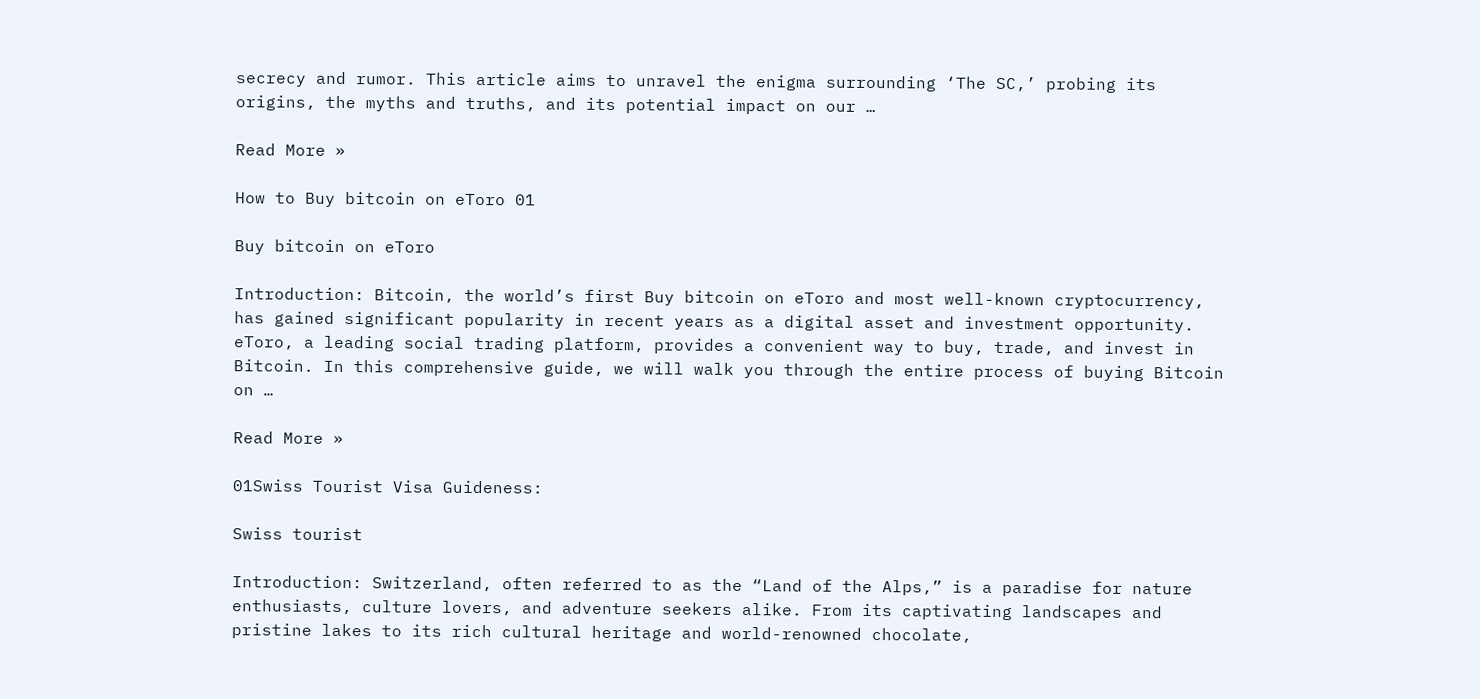secrecy and rumor. This article aims to unravel the enigma surrounding ‘The SC,’ probing its origins, the myths and truths, and its potential impact on our …

Read More »

How to Buy bitcoin on eToro 01

Buy bitcoin on eToro

Introduction: Bitcoin, the world’s first Buy bitcoin on eToro and most well-known cryptocurrency, has gained significant popularity in recent years as a digital asset and investment opportunity. eToro, a leading social trading platform, provides a convenient way to buy, trade, and invest in Bitcoin. In this comprehensive guide, we will walk you through the entire process of buying Bitcoin on …

Read More »

01Swiss Tourist Visa Guideness:

Swiss tourist

Introduction: Switzerland, often referred to as the “Land of the Alps,” is a paradise for nature enthusiasts, culture lovers, and adventure seekers alike. From its captivating landscapes and pristine lakes to its rich cultural heritage and world-renowned chocolate,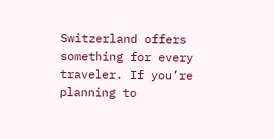Switzerland offers something for every traveler. If you’re planning to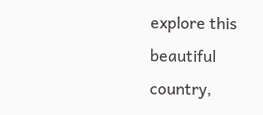explore this beautiful country,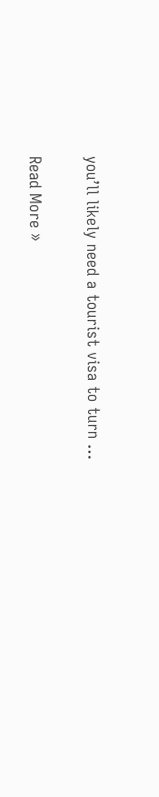you’ll likely need a tourist visa to turn …

Read More »